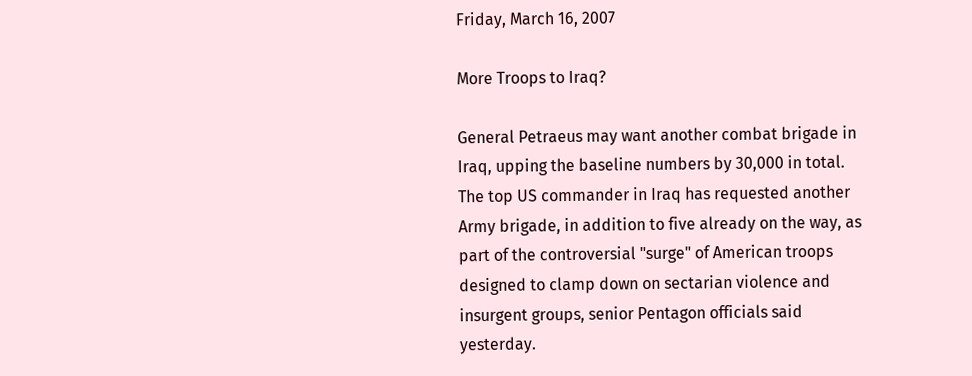Friday, March 16, 2007

More Troops to Iraq?

General Petraeus may want another combat brigade in Iraq, upping the baseline numbers by 30,000 in total.
The top US commander in Iraq has requested another Army brigade, in addition to five already on the way, as part of the controversial "surge" of American troops designed to clamp down on sectarian violence and insurgent groups, senior Pentagon officials said yesterday.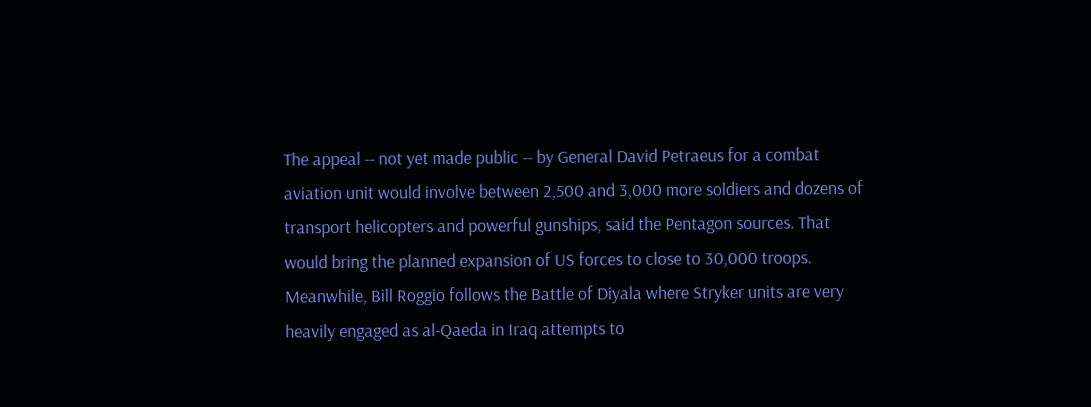The appeal -- not yet made public -- by General David Petraeus for a combat aviation unit would involve between 2,500 and 3,000 more soldiers and dozens of transport helicopters and powerful gunships, said the Pentagon sources. That would bring the planned expansion of US forces to close to 30,000 troops.
Meanwhile, Bill Roggio follows the Battle of Diyala where Stryker units are very heavily engaged as al-Qaeda in Iraq attempts to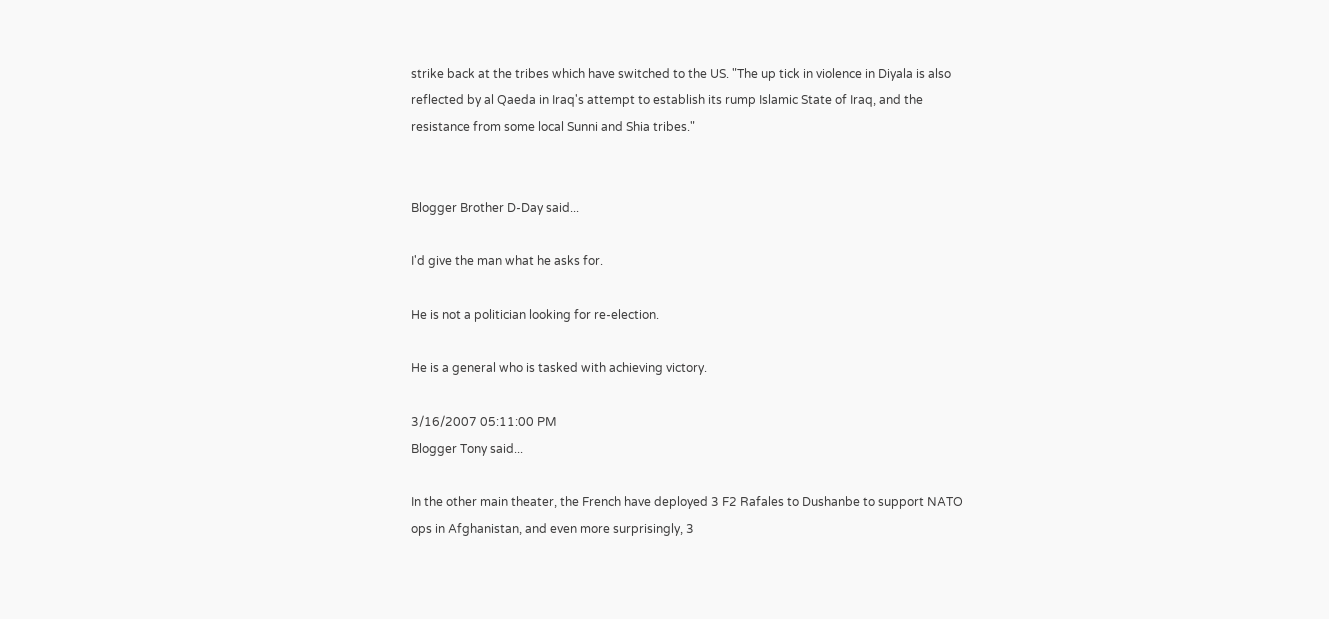strike back at the tribes which have switched to the US. "The up tick in violence in Diyala is also reflected by al Qaeda in Iraq's attempt to establish its rump Islamic State of Iraq, and the resistance from some local Sunni and Shia tribes."


Blogger Brother D-Day said...

I'd give the man what he asks for.

He is not a politician looking for re-election.

He is a general who is tasked with achieving victory.

3/16/2007 05:11:00 PM
Blogger Tony said...

In the other main theater, the French have deployed 3 F2 Rafales to Dushanbe to support NATO ops in Afghanistan, and even more surprisingly, 3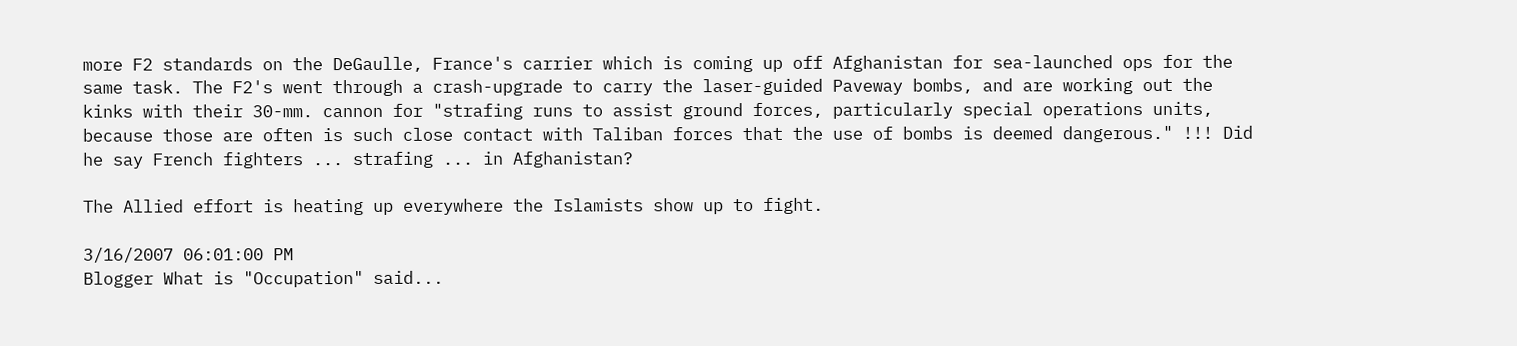more F2 standards on the DeGaulle, France's carrier which is coming up off Afghanistan for sea-launched ops for the same task. The F2's went through a crash-upgrade to carry the laser-guided Paveway bombs, and are working out the kinks with their 30-mm. cannon for "strafing runs to assist ground forces, particularly special operations units, because those are often is such close contact with Taliban forces that the use of bombs is deemed dangerous." !!! Did he say French fighters ... strafing ... in Afghanistan?

The Allied effort is heating up everywhere the Islamists show up to fight.

3/16/2007 06:01:00 PM
Blogger What is "Occupation" said...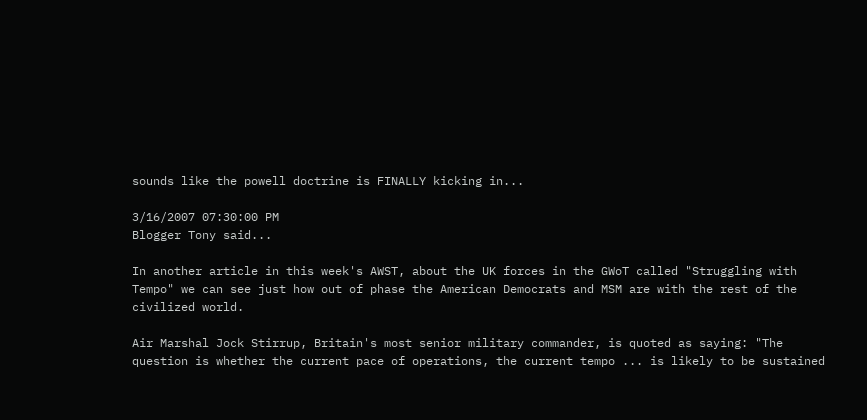sounds like the powell doctrine is FINALLY kicking in...

3/16/2007 07:30:00 PM
Blogger Tony said...

In another article in this week's AWST, about the UK forces in the GWoT called "Struggling with Tempo" we can see just how out of phase the American Democrats and MSM are with the rest of the civilized world.

Air Marshal Jock Stirrup, Britain's most senior military commander, is quoted as saying: "The question is whether the current pace of operations, the current tempo ... is likely to be sustained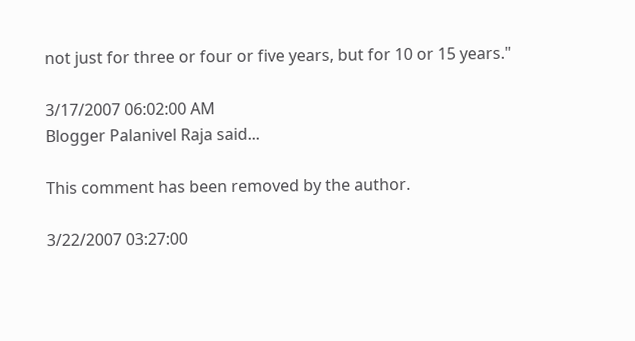not just for three or four or five years, but for 10 or 15 years."

3/17/2007 06:02:00 AM
Blogger Palanivel Raja said...

This comment has been removed by the author.

3/22/2007 03:27:00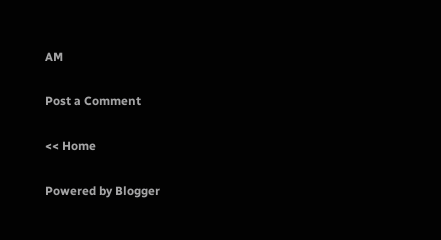AM

Post a Comment

<< Home

Powered by Blogger